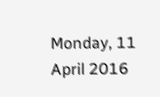Monday, 11 April 2016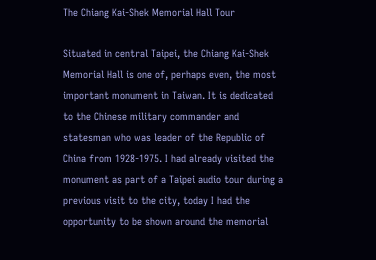The Chiang Kai-Shek Memorial Hall Tour

Situated in central Taipei, the Chiang Kai-Shek Memorial Hall is one of, perhaps even, the most important monument in Taiwan. It is dedicated to the Chinese military commander and statesman who was leader of the Republic of China from 1928-1975. I had already visited the monument as part of a Taipei audio tour during a previous visit to the city, today I had the opportunity to be shown around the memorial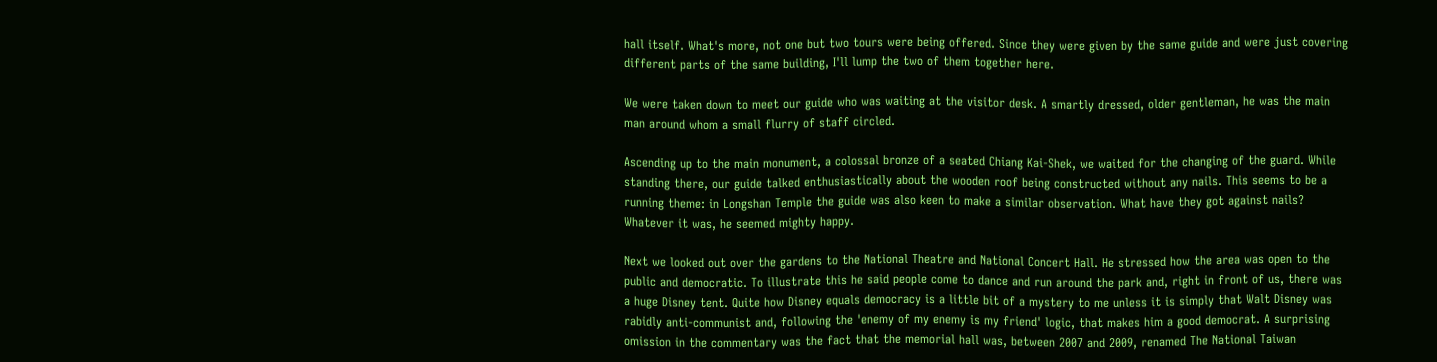hall itself. What's more, not one but two tours were being offered. Since they were given by the same guide and were just covering different parts of the same building, I'll lump the two of them together here.

We were taken down to meet our guide who was waiting at the visitor desk. A smartly dressed, older gentleman, he was the main man around whom a small flurry of staff circled.

Ascending up to the main monument, a colossal bronze of a seated Chiang Kai-Shek, we waited for the changing of the guard. While standing there, our guide talked enthusiastically about the wooden roof being constructed without any nails. This seems to be a running theme: in Longshan Temple the guide was also keen to make a similar observation. What have they got against nails? Whatever it was, he seemed mighty happy.

Next we looked out over the gardens to the National Theatre and National Concert Hall. He stressed how the area was open to the public and democratic. To illustrate this he said people come to dance and run around the park and, right in front of us, there was a huge Disney tent. Quite how Disney equals democracy is a little bit of a mystery to me unless it is simply that Walt Disney was rabidly anti-communist and, following the 'enemy of my enemy is my friend' logic, that makes him a good democrat. A surprising omission in the commentary was the fact that the memorial hall was, between 2007 and 2009, renamed The National Taiwan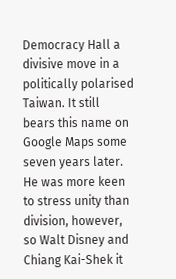Democracy Hall a divisive move in a politically polarised Taiwan. It still bears this name on Google Maps some seven years later. He was more keen to stress unity than division, however, so Walt Disney and Chiang Kai-Shek it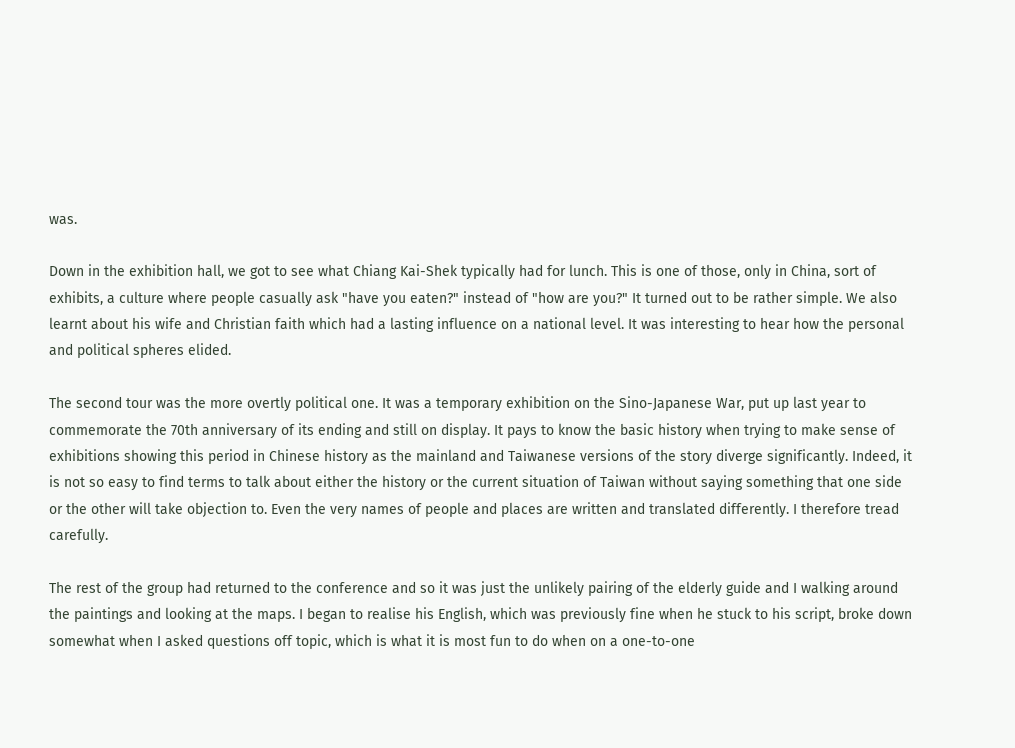was.

Down in the exhibition hall, we got to see what Chiang Kai-Shek typically had for lunch. This is one of those, only in China, sort of exhibits, a culture where people casually ask "have you eaten?" instead of "how are you?" It turned out to be rather simple. We also learnt about his wife and Christian faith which had a lasting influence on a national level. It was interesting to hear how the personal and political spheres elided.

The second tour was the more overtly political one. It was a temporary exhibition on the Sino-Japanese War, put up last year to commemorate the 70th anniversary of its ending and still on display. It pays to know the basic history when trying to make sense of exhibitions showing this period in Chinese history as the mainland and Taiwanese versions of the story diverge significantly. Indeed, it is not so easy to find terms to talk about either the history or the current situation of Taiwan without saying something that one side or the other will take objection to. Even the very names of people and places are written and translated differently. I therefore tread carefully.

The rest of the group had returned to the conference and so it was just the unlikely pairing of the elderly guide and I walking around the paintings and looking at the maps. I began to realise his English, which was previously fine when he stuck to his script, broke down somewhat when I asked questions off topic, which is what it is most fun to do when on a one-to-one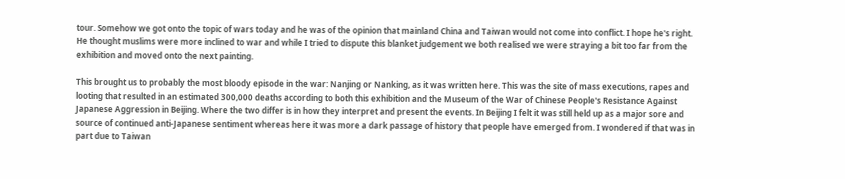tour. Somehow we got onto the topic of wars today and he was of the opinion that mainland China and Taiwan would not come into conflict. I hope he's right. He thought muslims were more inclined to war and while I tried to dispute this blanket judgement we both realised we were straying a bit too far from the exhibition and moved onto the next painting.

This brought us to probably the most bloody episode in the war: Nanjing or Nanking, as it was written here. This was the site of mass executions, rapes and looting that resulted in an estimated 300,000 deaths according to both this exhibition and the Museum of the War of Chinese People's Resistance Against Japanese Aggression in Beijing. Where the two differ is in how they interpret and present the events. In Beijing I felt it was still held up as a major sore and source of continued anti-Japanese sentiment whereas here it was more a dark passage of history that people have emerged from. I wondered if that was in part due to Taiwan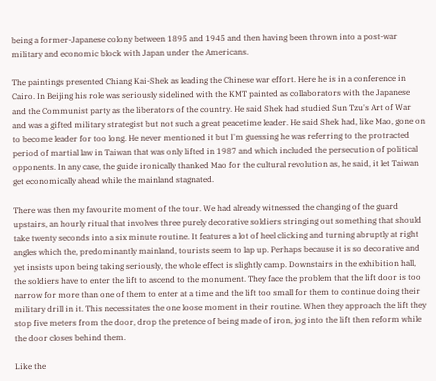being a former-Japanese colony between 1895 and 1945 and then having been thrown into a post-war military and economic block with Japan under the Americans.

The paintings presented Chiang Kai-Shek as leading the Chinese war effort. Here he is in a conference in Cairo. In Beijing his role was seriously sidelined with the KMT painted as collaborators with the Japanese and the Communist party as the liberators of the country. He said Shek had studied Sun Tzu's Art of War and was a gifted military strategist but not such a great peacetime leader. He said Shek had, like Mao, gone on to become leader for too long. He never mentioned it but I'm guessing he was referring to the protracted period of martial law in Taiwan that was only lifted in 1987 and which included the persecution of political opponents. In any case, the guide ironically thanked Mao for the cultural revolution as, he said, it let Taiwan get economically ahead while the mainland stagnated.

There was then my favourite moment of the tour. We had already witnessed the changing of the guard upstairs, an hourly ritual that involves three purely decorative soldiers stringing out something that should take twenty seconds into a six minute routine. It features a lot of heel clicking and turning abruptly at right angles which the, predominantly mainland, tourists seem to lap up. Perhaps because it is so decorative and yet insists upon being taking seriously, the whole effect is slightly camp. Downstairs in the exhibition hall, the soldiers have to enter the lift to ascend to the monument. They face the problem that the lift door is too narrow for more than one of them to enter at a time and the lift too small for them to continue doing their military drill in it. This necessitates the one loose moment in their routine. When they approach the lift they stop five meters from the door, drop the pretence of being made of iron, jog into the lift then reform while the door closes behind them.

Like the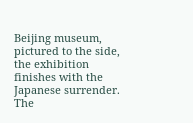Beijing museum, pictured to the side, the exhibition finishes with the Japanese surrender. The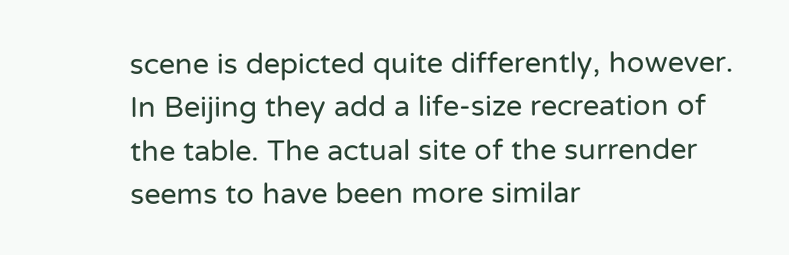scene is depicted quite differently, however. In Beijing they add a life-size recreation of the table. The actual site of the surrender seems to have been more similar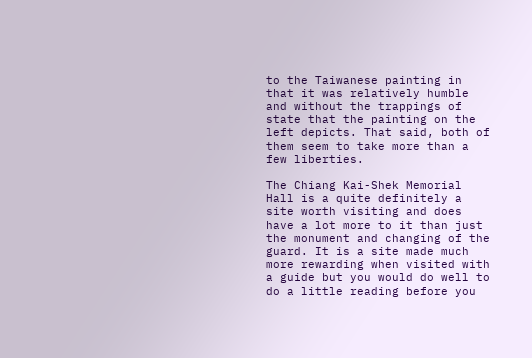to the Taiwanese painting in that it was relatively humble and without the trappings of state that the painting on the left depicts. That said, both of them seem to take more than a few liberties.

The Chiang Kai-Shek Memorial Hall is a quite definitely a site worth visiting and does have a lot more to it than just the monument and changing of the guard. It is a site made much more rewarding when visited with a guide but you would do well to do a little reading before you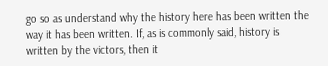go so as understand why the history here has been written the way it has been written. If, as is commonly said, history is written by the victors, then it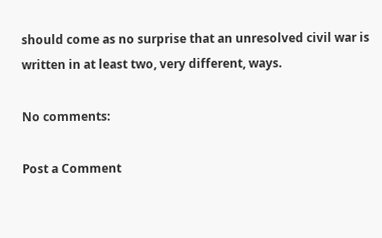should come as no surprise that an unresolved civil war is written in at least two, very different, ways.

No comments:

Post a Comment